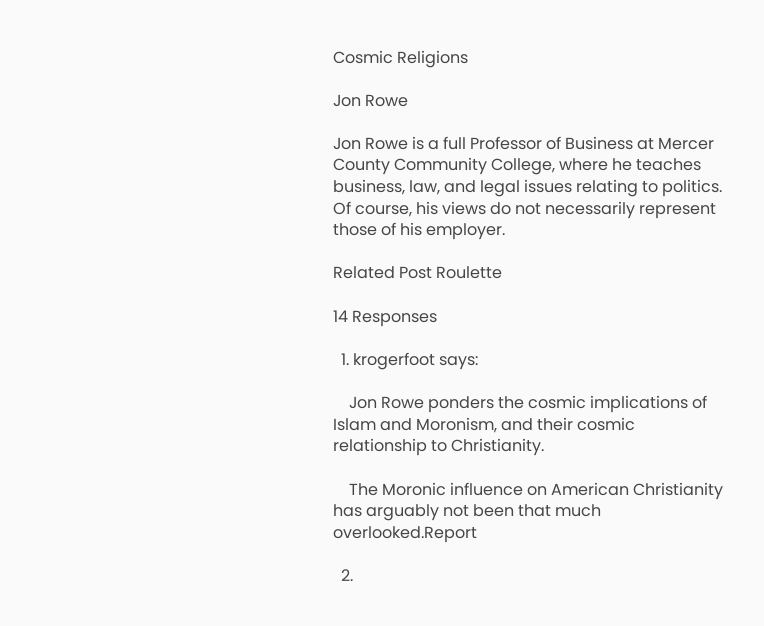Cosmic Religions

Jon Rowe

Jon Rowe is a full Professor of Business at Mercer County Community College, where he teaches business, law, and legal issues relating to politics. Of course, his views do not necessarily represent those of his employer.

Related Post Roulette

14 Responses

  1. krogerfoot says:

    Jon Rowe ponders the cosmic implications of Islam and Moronism, and their cosmic relationship to Christianity.

    The Moronic influence on American Christianity has arguably not been that much overlooked.Report

  2.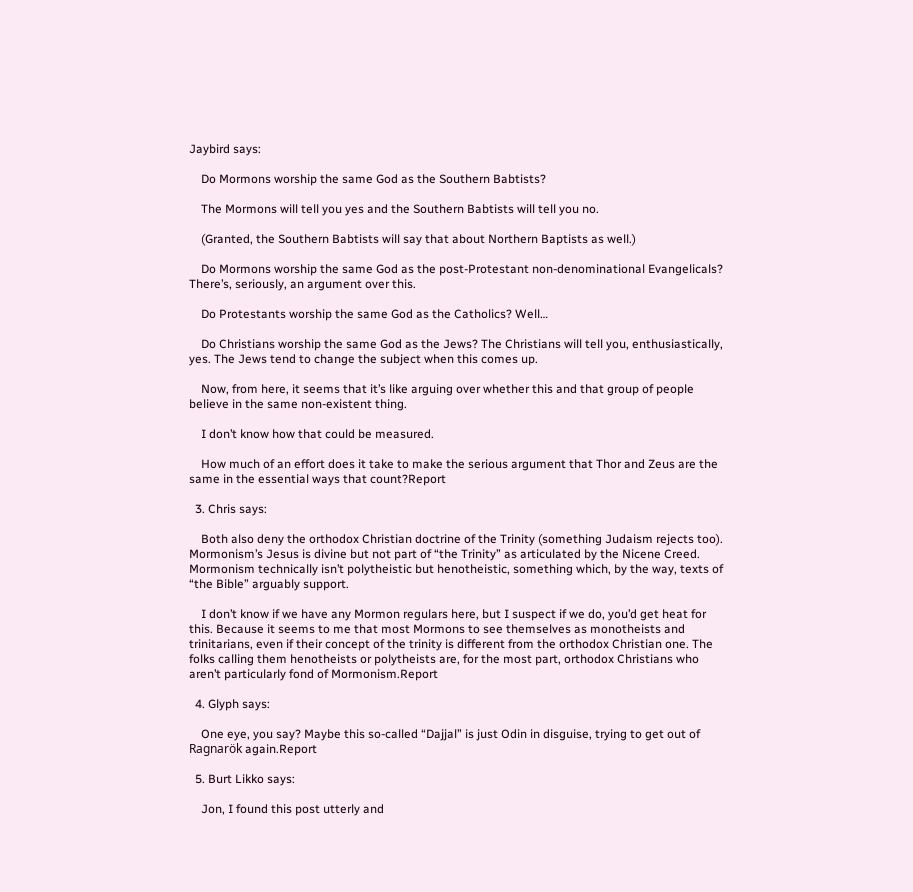Jaybird says:

    Do Mormons worship the same God as the Southern Babtists?

    The Mormons will tell you yes and the Southern Babtists will tell you no.

    (Granted, the Southern Babtists will say that about Northern Baptists as well.)

    Do Mormons worship the same God as the post-Protestant non-denominational Evangelicals? There’s, seriously, an argument over this.

    Do Protestants worship the same God as the Catholics? Well…

    Do Christians worship the same God as the Jews? The Christians will tell you, enthusiastically, yes. The Jews tend to change the subject when this comes up.

    Now, from here, it seems that it’s like arguing over whether this and that group of people believe in the same non-existent thing.

    I don’t know how that could be measured.

    How much of an effort does it take to make the serious argument that Thor and Zeus are the same in the essential ways that count?Report

  3. Chris says:

    Both also deny the orthodox Christian doctrine of the Trinity (something Judaism rejects too). Mormonism’s Jesus is divine but not part of “the Trinity” as articulated by the Nicene Creed. Mormonism technically isn’t polytheistic but henotheistic, something which, by the way, texts of “the Bible” arguably support.

    I don’t know if we have any Mormon regulars here, but I suspect if we do, you’d get heat for this. Because it seems to me that most Mormons to see themselves as monotheists and trinitarians, even if their concept of the trinity is different from the orthodox Christian one. The folks calling them henotheists or polytheists are, for the most part, orthodox Christians who aren’t particularly fond of Mormonism.Report

  4. Glyph says:

    One eye, you say? Maybe this so-called “Dajjal” is just Odin in disguise, trying to get out of Ragnarök again.Report

  5. Burt Likko says:

    Jon, I found this post utterly and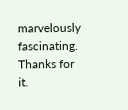marvelously fascinating. Thanks for it.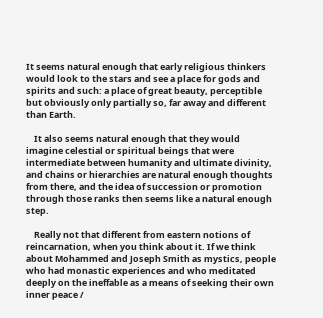It seems natural enough that early religious thinkers would look to the stars and see a place for gods and spirits and such: a place of great beauty, perceptible but obviously only partially so, far away and different than Earth.

    It also seems natural enough that they would imagine celestial or spiritual beings that were intermediate between humanity and ultimate divinity, and chains or hierarchies are natural enough thoughts from there, and the idea of succession or promotion through those ranks then seems like a natural enough step.

    Really not that different from eastern notions of reincarnation, when you think about it. If we think about Mohammed and Joseph Smith as mystics, people who had monastic experiences and who meditated deeply on the ineffable as a means of seeking their own inner peace /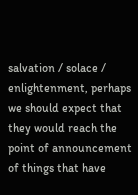salvation / solace / enlightenment, perhaps we should expect that they would reach the point of announcement of things that have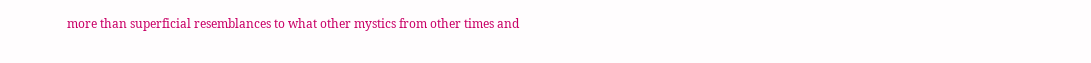more than superficial resemblances to what other mystics from other times and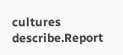cultures describe.Report